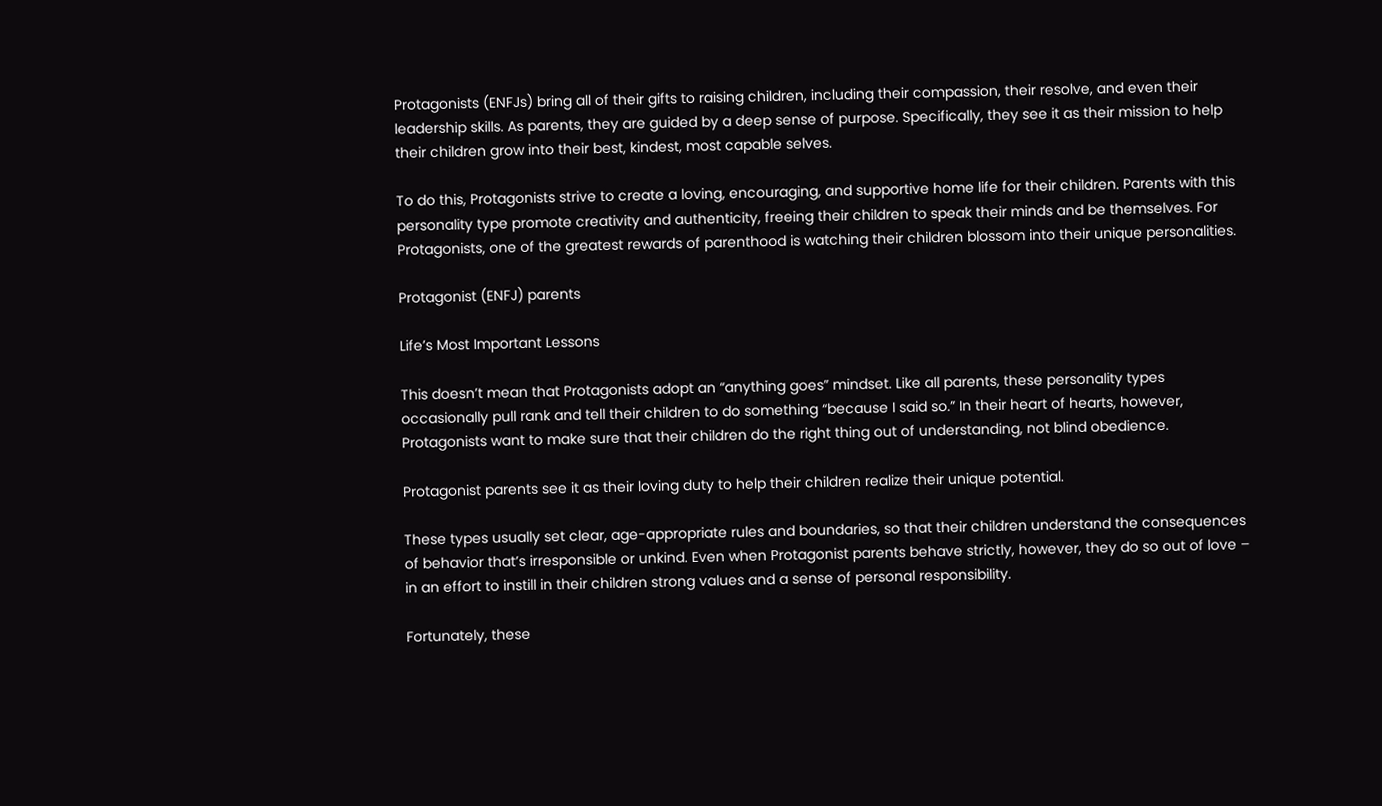Protagonists (ENFJs) bring all of their gifts to raising children, including their compassion, their resolve, and even their leadership skills. As parents, they are guided by a deep sense of purpose. Specifically, they see it as their mission to help their children grow into their best, kindest, most capable selves.

To do this, Protagonists strive to create a loving, encouraging, and supportive home life for their children. Parents with this personality type promote creativity and authenticity, freeing their children to speak their minds and be themselves. For Protagonists, one of the greatest rewards of parenthood is watching their children blossom into their unique personalities.

Protagonist (ENFJ) parents

Life’s Most Important Lessons

This doesn’t mean that Protagonists adopt an “anything goes” mindset. Like all parents, these personality types occasionally pull rank and tell their children to do something “because I said so.” In their heart of hearts, however, Protagonists want to make sure that their children do the right thing out of understanding, not blind obedience.

Protagonist parents see it as their loving duty to help their children realize their unique potential.

These types usually set clear, age-appropriate rules and boundaries, so that their children understand the consequences of behavior that’s irresponsible or unkind. Even when Protagonist parents behave strictly, however, they do so out of love – in an effort to instill in their children strong values and a sense of personal responsibility.

Fortunately, these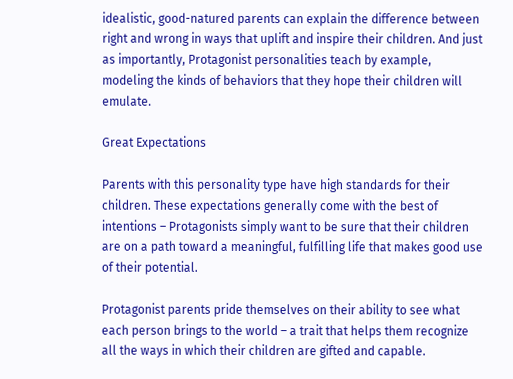idealistic, good-natured parents can explain the difference between right and wrong in ways that uplift and inspire their children. And just as importantly, Protagonist personalities teach by example, modeling the kinds of behaviors that they hope their children will emulate.

Great Expectations

Parents with this personality type have high standards for their children. These expectations generally come with the best of intentions – Protagonists simply want to be sure that their children are on a path toward a meaningful, fulfilling life that makes good use of their potential.

Protagonist parents pride themselves on their ability to see what each person brings to the world – a trait that helps them recognize all the ways in which their children are gifted and capable.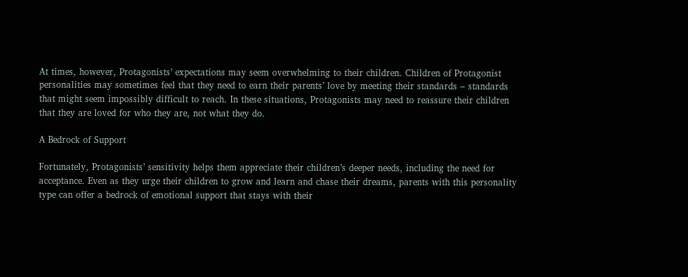At times, however, Protagonists’ expectations may seem overwhelming to their children. Children of Protagonist personalities may sometimes feel that they need to earn their parents’ love by meeting their standards – standards that might seem impossibly difficult to reach. In these situations, Protagonists may need to reassure their children that they are loved for who they are, not what they do.

A Bedrock of Support

Fortunately, Protagonists’ sensitivity helps them appreciate their children’s deeper needs, including the need for acceptance. Even as they urge their children to grow and learn and chase their dreams, parents with this personality type can offer a bedrock of emotional support that stays with their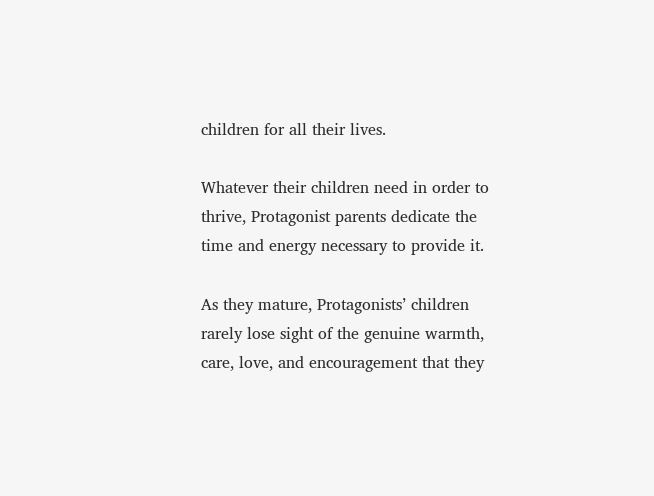children for all their lives.

Whatever their children need in order to thrive, Protagonist parents dedicate the time and energy necessary to provide it.

As they mature, Protagonists’ children rarely lose sight of the genuine warmth, care, love, and encouragement that they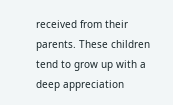received from their parents. These children tend to grow up with a deep appreciation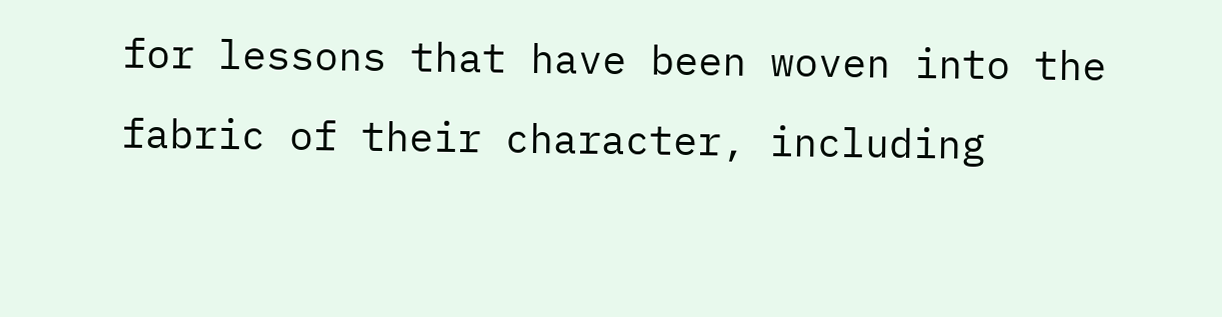for lessons that have been woven into the fabric of their character, including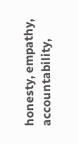honesty, empathy, accountability,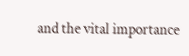and the vital importance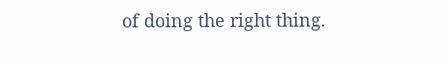of doing the right thing.